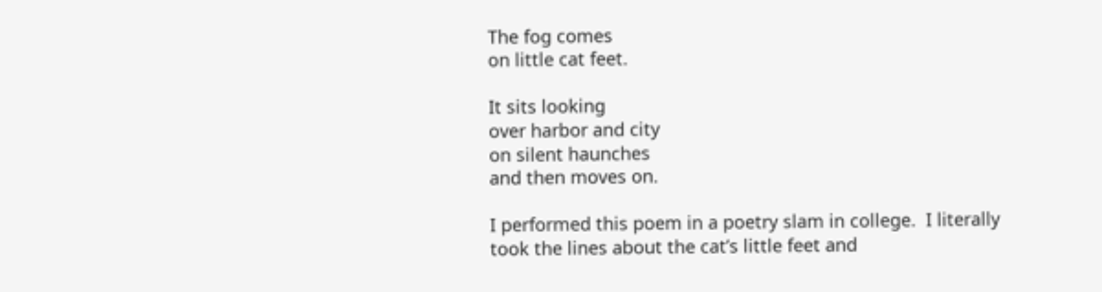The fog comes
on little cat feet.

It sits looking
over harbor and city
on silent haunches
and then moves on.

I performed this poem in a poetry slam in college.  I literally took the lines about the cat’s little feet and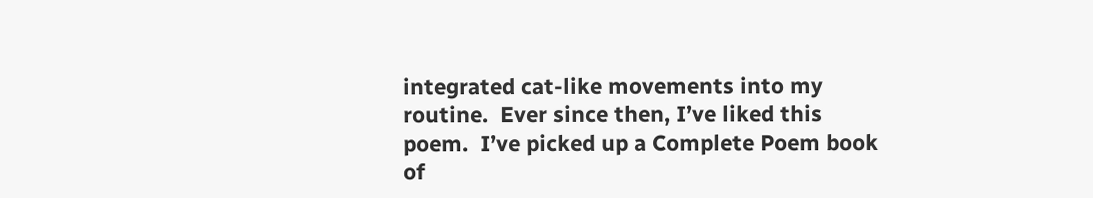integrated cat-like movements into my routine.  Ever since then, I’ve liked this poem.  I’ve picked up a Complete Poem book of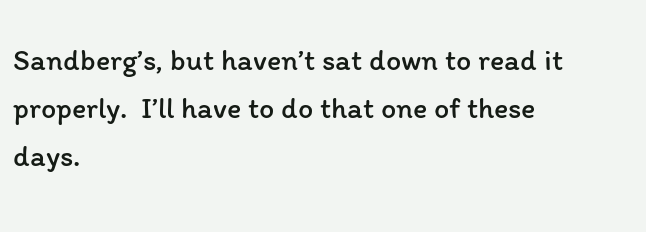Sandberg’s, but haven’t sat down to read it properly.  I’ll have to do that one of these days.